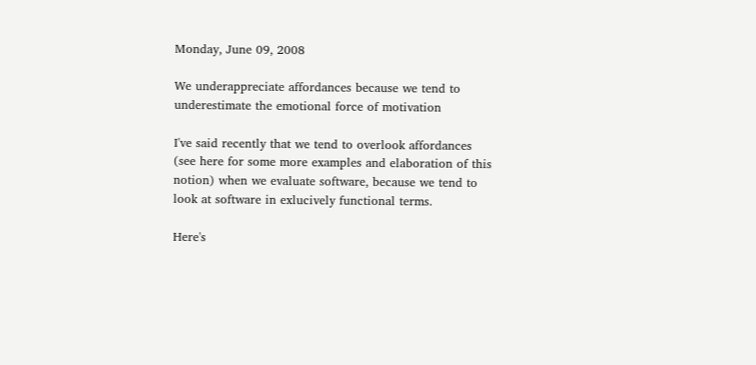Monday, June 09, 2008

We underappreciate affordances because we tend to underestimate the emotional force of motivation

I've said recently that we tend to overlook affordances (see here for some more examples and elaboration of this notion) when we evaluate software, because we tend to look at software in exlucively functional terms.

Here's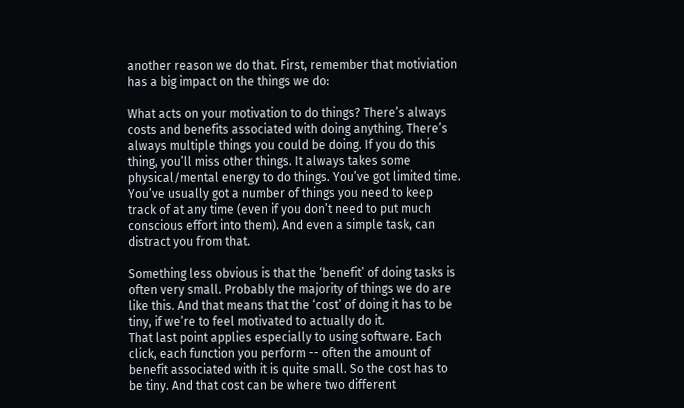another reason we do that. First, remember that motiviation has a big impact on the things we do:

What acts on your motivation to do things? There’s always costs and benefits associated with doing anything. There’s always multiple things you could be doing. If you do this thing, you’ll miss other things. It always takes some physical/mental energy to do things. You’ve got limited time. You’ve usually got a number of things you need to keep track of at any time (even if you don’t need to put much conscious effort into them). And even a simple task, can distract you from that.

Something less obvious is that the ‘benefit’ of doing tasks is often very small. Probably the majority of things we do are like this. And that means that the ‘cost’ of doing it has to be tiny, if we’re to feel motivated to actually do it.
That last point applies especially to using software. Each click, each function you perform -- often the amount of benefit associated with it is quite small. So the cost has to be tiny. And that cost can be where two different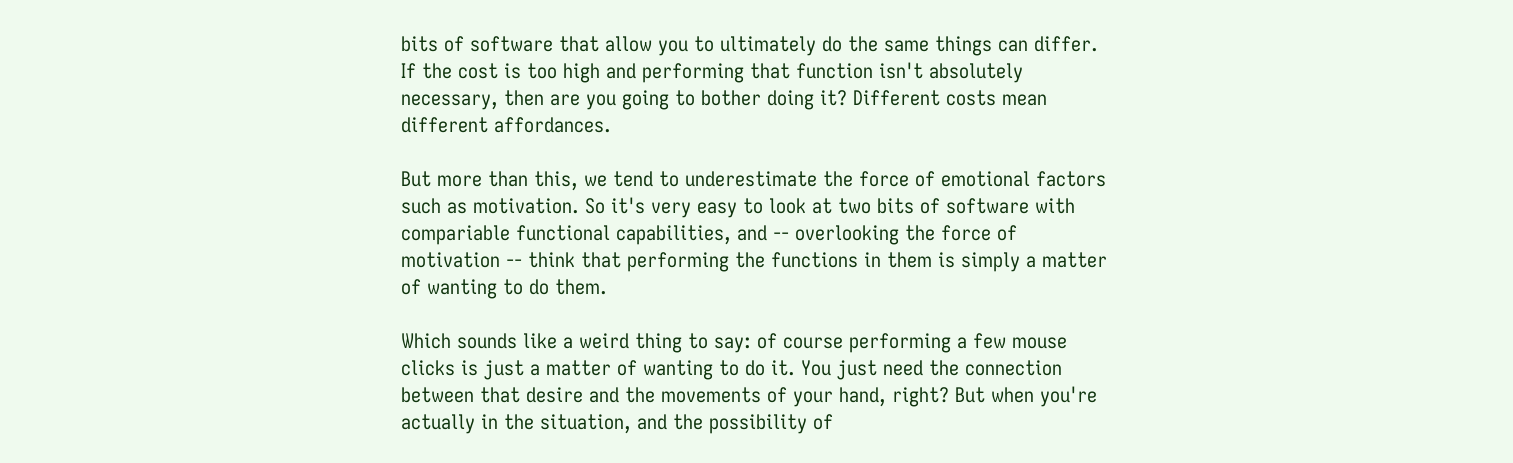bits of software that allow you to ultimately do the same things can differ. If the cost is too high and performing that function isn't absolutely necessary, then are you going to bother doing it? Different costs mean different affordances.

But more than this, we tend to underestimate the force of emotional factors such as motivation. So it's very easy to look at two bits of software with compariable functional capabilities, and -- overlooking the force of motivation -- think that performing the functions in them is simply a matter of wanting to do them.

Which sounds like a weird thing to say: of course performing a few mouse clicks is just a matter of wanting to do it. You just need the connection between that desire and the movements of your hand, right? But when you're actually in the situation, and the possibility of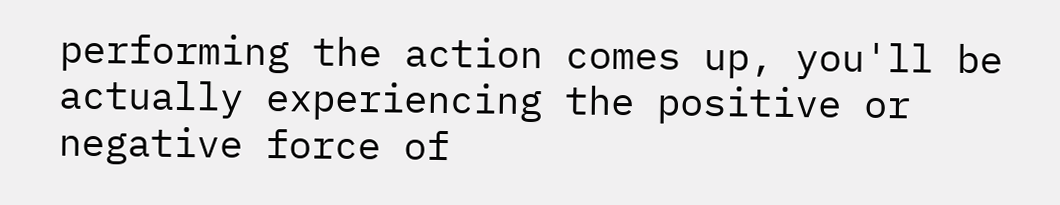performing the action comes up, you'll be actually experiencing the positive or negative force of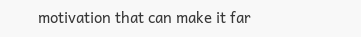motivation that can make it far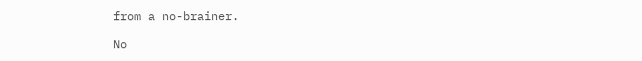from a no-brainer.

No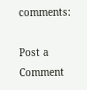comments:

Post a Comment